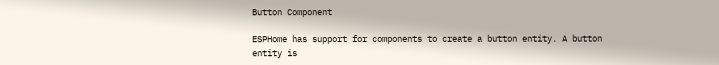Button Component

ESPHome has support for components to create a button entity. A button entity is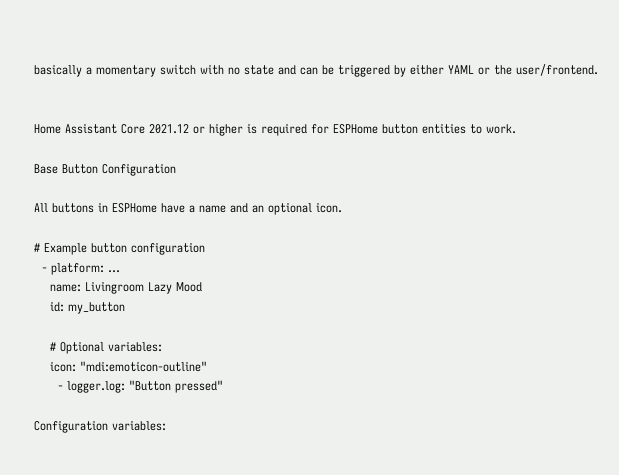basically a momentary switch with no state and can be triggered by either YAML or the user/frontend.


Home Assistant Core 2021.12 or higher is required for ESPHome button entities to work.

Base Button Configuration

All buttons in ESPHome have a name and an optional icon.

# Example button configuration
  - platform: ...
    name: Livingroom Lazy Mood
    id: my_button

    # Optional variables:
    icon: "mdi:emoticon-outline"
      - logger.log: "Button pressed"

Configuration variables: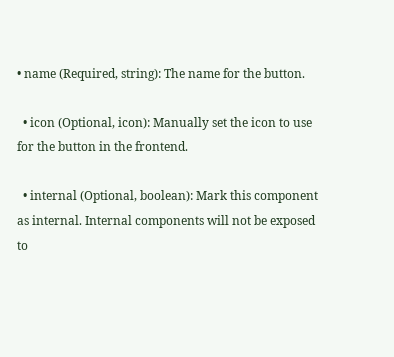• name (Required, string): The name for the button.

  • icon (Optional, icon): Manually set the icon to use for the button in the frontend.

  • internal (Optional, boolean): Mark this component as internal. Internal components will not be exposed to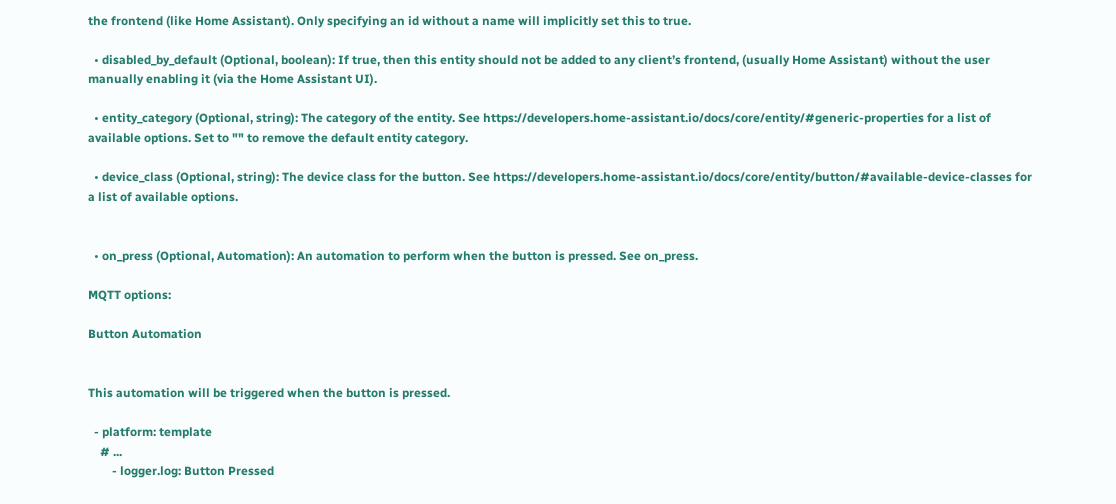the frontend (like Home Assistant). Only specifying an id without a name will implicitly set this to true.

  • disabled_by_default (Optional, boolean): If true, then this entity should not be added to any client’s frontend, (usually Home Assistant) without the user manually enabling it (via the Home Assistant UI).

  • entity_category (Optional, string): The category of the entity. See https://developers.home-assistant.io/docs/core/entity/#generic-properties for a list of available options. Set to "" to remove the default entity category.

  • device_class (Optional, string): The device class for the button. See https://developers.home-assistant.io/docs/core/entity/button/#available-device-classes for a list of available options.


  • on_press (Optional, Automation): An automation to perform when the button is pressed. See on_press.

MQTT options:

Button Automation


This automation will be triggered when the button is pressed.

  - platform: template
    # ...
        - logger.log: Button Pressed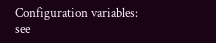Configuration variables: see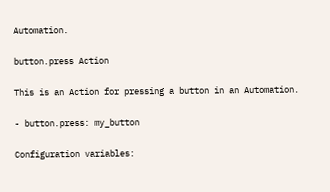Automation.

button.press Action

This is an Action for pressing a button in an Automation.

- button.press: my_button

Configuration variables: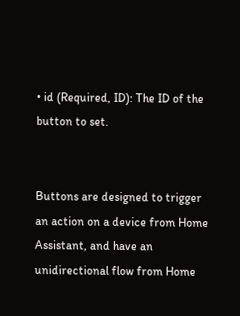• id (Required, ID): The ID of the button to set.


Buttons are designed to trigger an action on a device from Home Assistant, and have an unidirectional flow from Home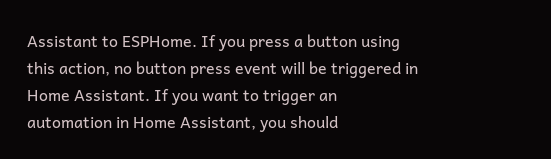Assistant to ESPHome. If you press a button using this action, no button press event will be triggered in Home Assistant. If you want to trigger an automation in Home Assistant, you should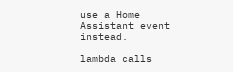use a Home Assistant event instead.

lambda calls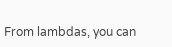From lambdas, you can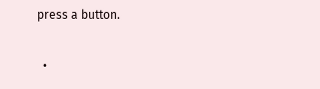press a button.

  •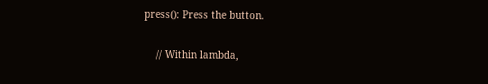press(): Press the button.

    // Within lambda,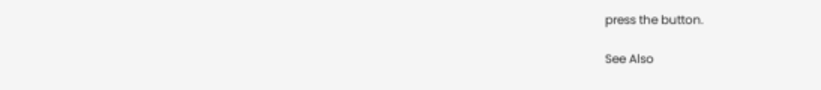press the button.

See Also